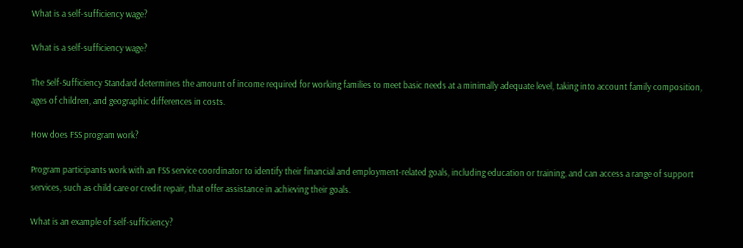What is a self-sufficiency wage?

What is a self-sufficiency wage?

The Self-Sufficiency Standard determines the amount of income required for working families to meet basic needs at a minimally adequate level, taking into account family composition, ages of children, and geographic differences in costs.

How does FSS program work?

Program participants work with an FSS service coordinator to identify their financial and employment-related goals, including education or training, and can access a range of support services, such as child care or credit repair, that offer assistance in achieving their goals.

What is an example of self-sufficiency?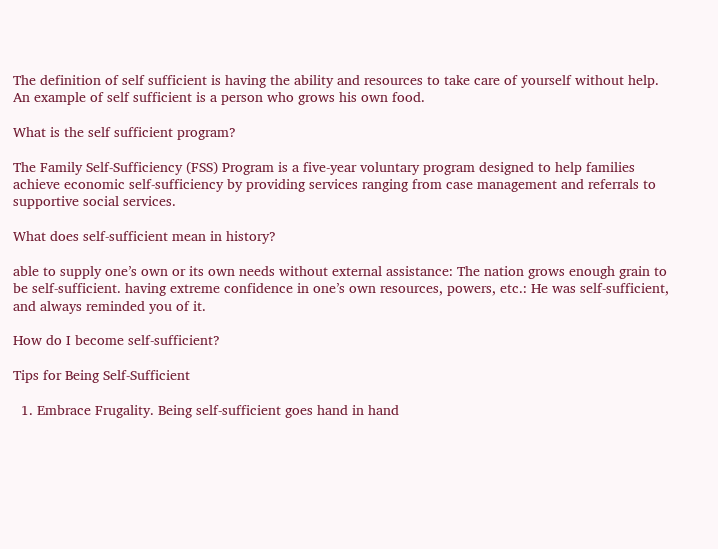The definition of self sufficient is having the ability and resources to take care of yourself without help. An example of self sufficient is a person who grows his own food.

What is the self sufficient program?

The Family Self-Sufficiency (FSS) Program is a five-year voluntary program designed to help families achieve economic self-sufficiency by providing services ranging from case management and referrals to supportive social services.

What does self-sufficient mean in history?

able to supply one’s own or its own needs without external assistance: The nation grows enough grain to be self-sufficient. having extreme confidence in one’s own resources, powers, etc.: He was self-sufficient, and always reminded you of it.

How do I become self-sufficient?

Tips for Being Self-Sufficient

  1. Embrace Frugality. Being self-sufficient goes hand in hand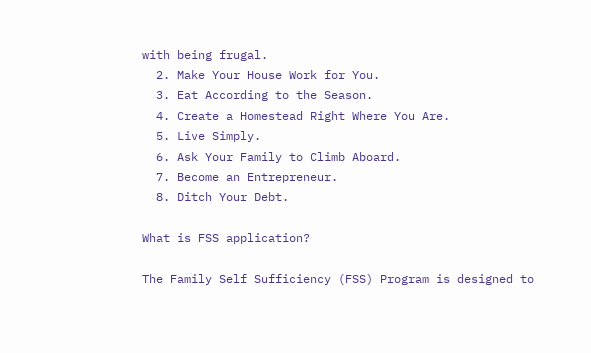with being frugal.
  2. Make Your House Work for You.
  3. Eat According to the Season.
  4. Create a Homestead Right Where You Are.
  5. Live Simply.
  6. Ask Your Family to Climb Aboard.
  7. Become an Entrepreneur.
  8. Ditch Your Debt.

What is FSS application?

The Family Self Sufficiency (FSS) Program is designed to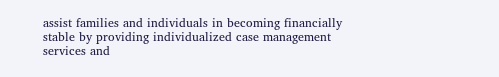assist families and individuals in becoming financially stable by providing individualized case management services and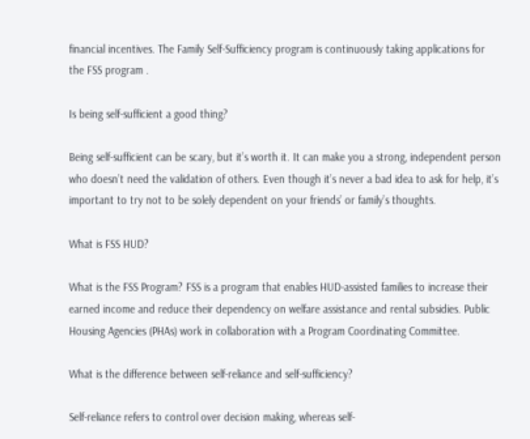financial incentives. The Family Self-Sufficiency program is continuously taking applications for the FSS program .

Is being self-sufficient a good thing?

Being self-sufficient can be scary, but it’s worth it. It can make you a strong, independent person who doesn’t need the validation of others. Even though it’s never a bad idea to ask for help, it’s important to try not to be solely dependent on your friends’ or family’s thoughts.

What is FSS HUD?

What is the FSS Program? FSS is a program that enables HUD-assisted families to increase their earned income and reduce their dependency on welfare assistance and rental subsidies. Public Housing Agencies (PHAs) work in collaboration with a Program Coordinating Committee.

What is the difference between self-reliance and self-sufficiency?

Self-reliance refers to control over decision making, whereas self-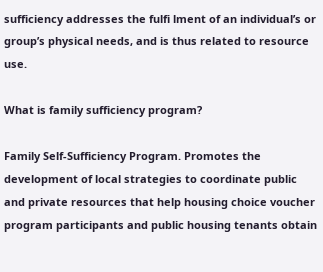sufficiency addresses the fulfi lment of an individual’s or group’s physical needs, and is thus related to resource use.

What is family sufficiency program?

Family Self-Sufficiency Program. Promotes the development of local strategies to coordinate public and private resources that help housing choice voucher program participants and public housing tenants obtain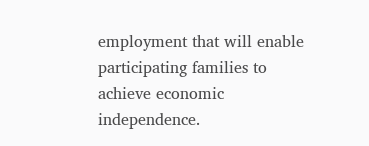employment that will enable participating families to achieve economic independence.